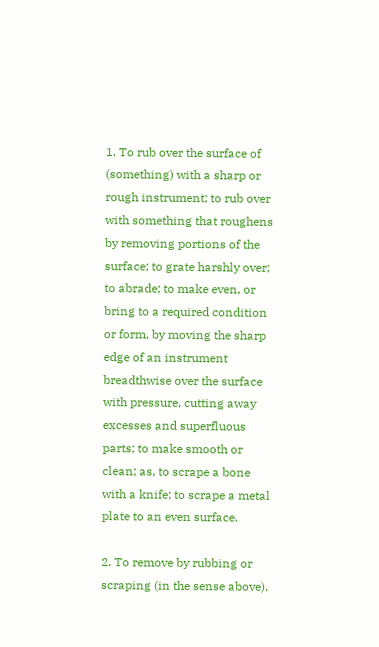1. To rub over the surface of (something) with a sharp or rough instrument; to rub over with something that roughens by removing portions of the surface; to grate harshly over; to abrade; to make even, or bring to a required condition or form, by moving the sharp edge of an instrument breadthwise over the surface with pressure, cutting away excesses and superfluous parts; to make smooth or clean; as, to scrape a bone with a knife; to scrape a metal plate to an even surface.

2. To remove by rubbing or scraping (in the sense above).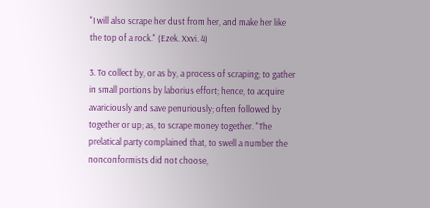"I will also scrape her dust from her, and make her like the top of a rock." (Ezek. Xxvi. 4)

3. To collect by, or as by, a process of scraping; to gather in small portions by laborius effort; hence, to acquire avariciously and save penuriously; often followed by together or up; as, to scrape money together. "The prelatical party complained that, to swell a number the nonconformists did not choose,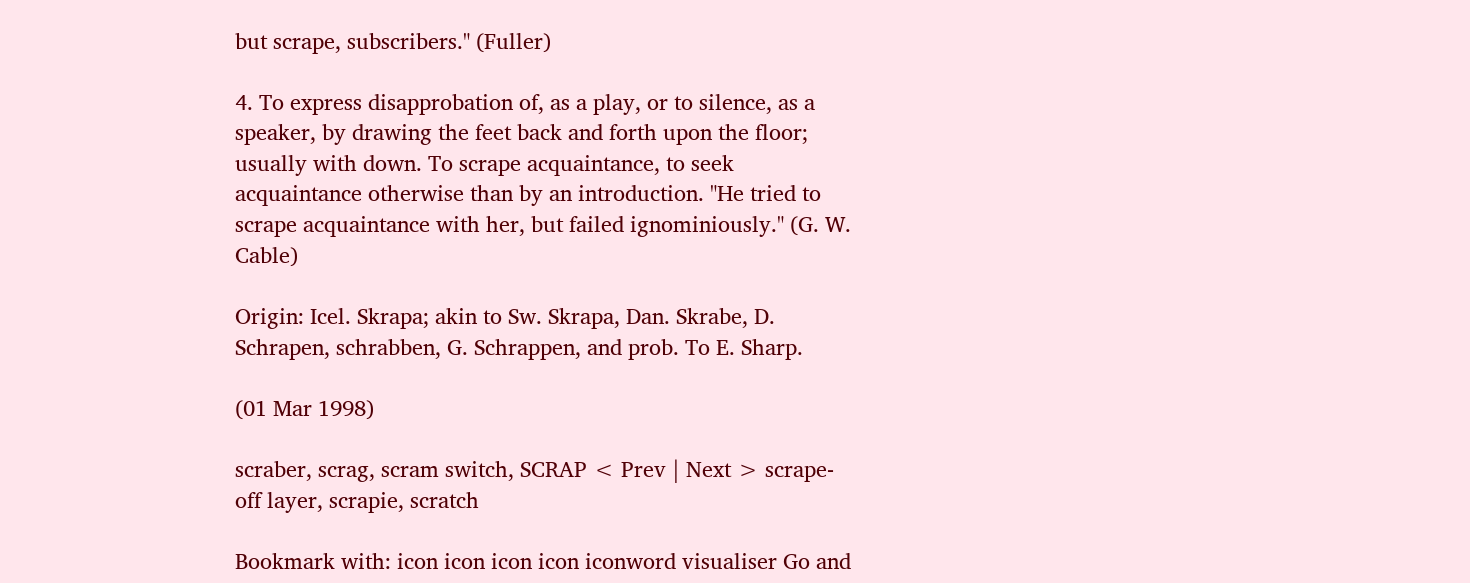but scrape, subscribers." (Fuller)

4. To express disapprobation of, as a play, or to silence, as a speaker, by drawing the feet back and forth upon the floor; usually with down. To scrape acquaintance, to seek acquaintance otherwise than by an introduction. "He tried to scrape acquaintance with her, but failed ignominiously." (G. W. Cable)

Origin: Icel. Skrapa; akin to Sw. Skrapa, Dan. Skrabe, D. Schrapen, schrabben, G. Schrappen, and prob. To E. Sharp.

(01 Mar 1998)

scraber, scrag, scram switch, SCRAP < Prev | Next > scrape-off layer, scrapie, scratch

Bookmark with: icon icon icon icon iconword visualiser Go and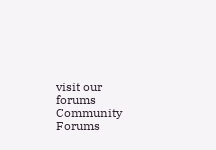visit our forums Community Forums